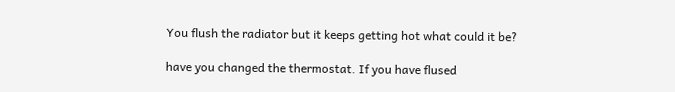You flush the radiator but it keeps getting hot what could it be?

have you changed the thermostat. If you have flused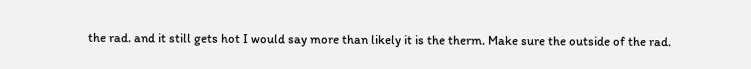the rad. and it still gets hot I would say more than likely it is the therm. Make sure the outside of the rad.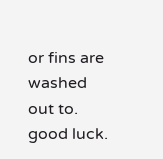or fins are washed out to. good luck.